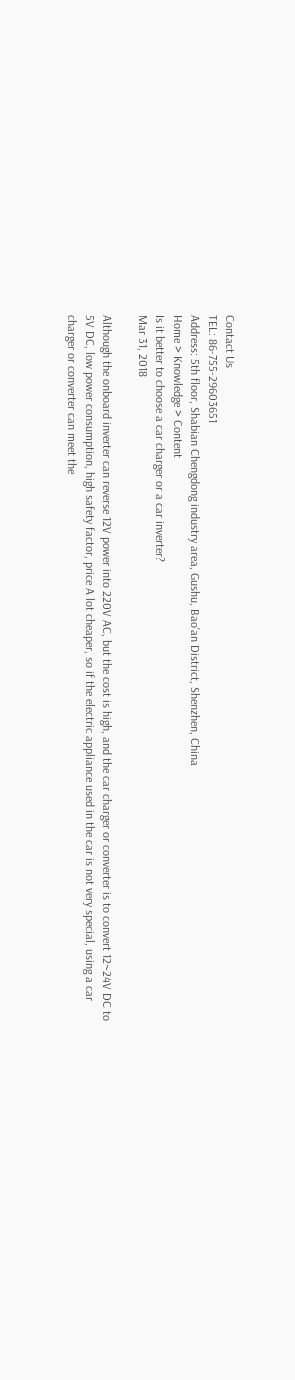Contact Us
TEL: 86-755-29603651
Address: 5th floor, Shabian Chengdong industry area, Gushu, Bao'an District, Shenzhen, China
Home > Knowledge > Content
Is it better to choose a car charger or a car inverter?
Mar 31, 2018

Although the onboard inverter can reverse 12V power into 220V AC, but the cost is high, and the car charger or converter is to convert 12~24V DC to 5V DC, low power consumption, high safety factor, price A lot cheaper, so if the electric appliance used in the car is not very special, using a car charger or converter can meet the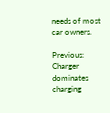needs of most car owners.

Previous: Charger dominates charging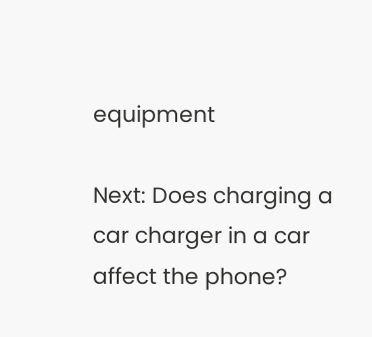equipment

Next: Does charging a car charger in a car affect the phone?